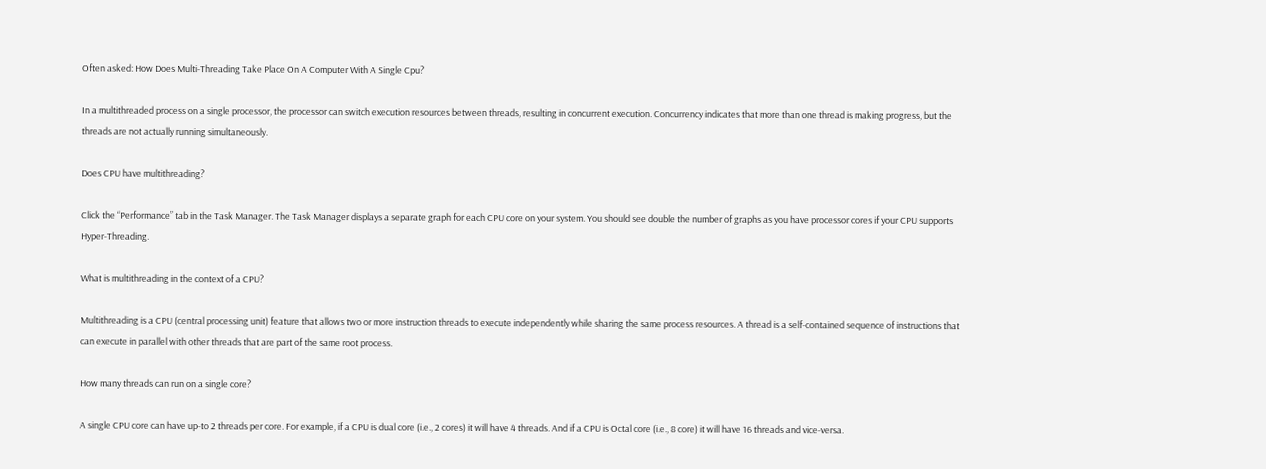Often asked: How Does Multi-Threading Take Place On A Computer With A Single Cpu?

In a multithreaded process on a single processor, the processor can switch execution resources between threads, resulting in concurrent execution. Concurrency indicates that more than one thread is making progress, but the threads are not actually running simultaneously.

Does CPU have multithreading?

Click the “Performance” tab in the Task Manager. The Task Manager displays a separate graph for each CPU core on your system. You should see double the number of graphs as you have processor cores if your CPU supports Hyper-Threading.

What is multithreading in the context of a CPU?

Multithreading is a CPU (central processing unit) feature that allows two or more instruction threads to execute independently while sharing the same process resources. A thread is a self-contained sequence of instructions that can execute in parallel with other threads that are part of the same root process.

How many threads can run on a single core?

A single CPU core can have up-to 2 threads per core. For example, if a CPU is dual core (i.e., 2 cores) it will have 4 threads. And if a CPU is Octal core (i.e., 8 core) it will have 16 threads and vice-versa.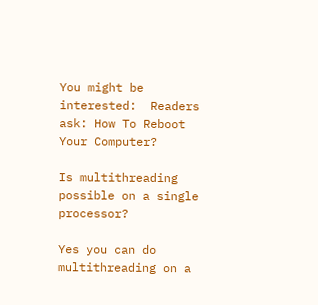You might be interested:  Readers ask: How To Reboot Your Computer?

Is multithreading possible on a single processor?

Yes you can do multithreading on a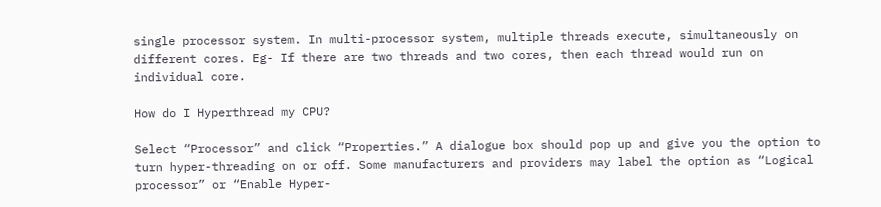single processor system. In multi-processor system, multiple threads execute, simultaneously on different cores. Eg- If there are two threads and two cores, then each thread would run on individual core.

How do I Hyperthread my CPU?

Select “Processor” and click “Properties.” A dialogue box should pop up and give you the option to turn hyper-threading on or off. Some manufacturers and providers may label the option as “Logical processor” or “Enable Hyper-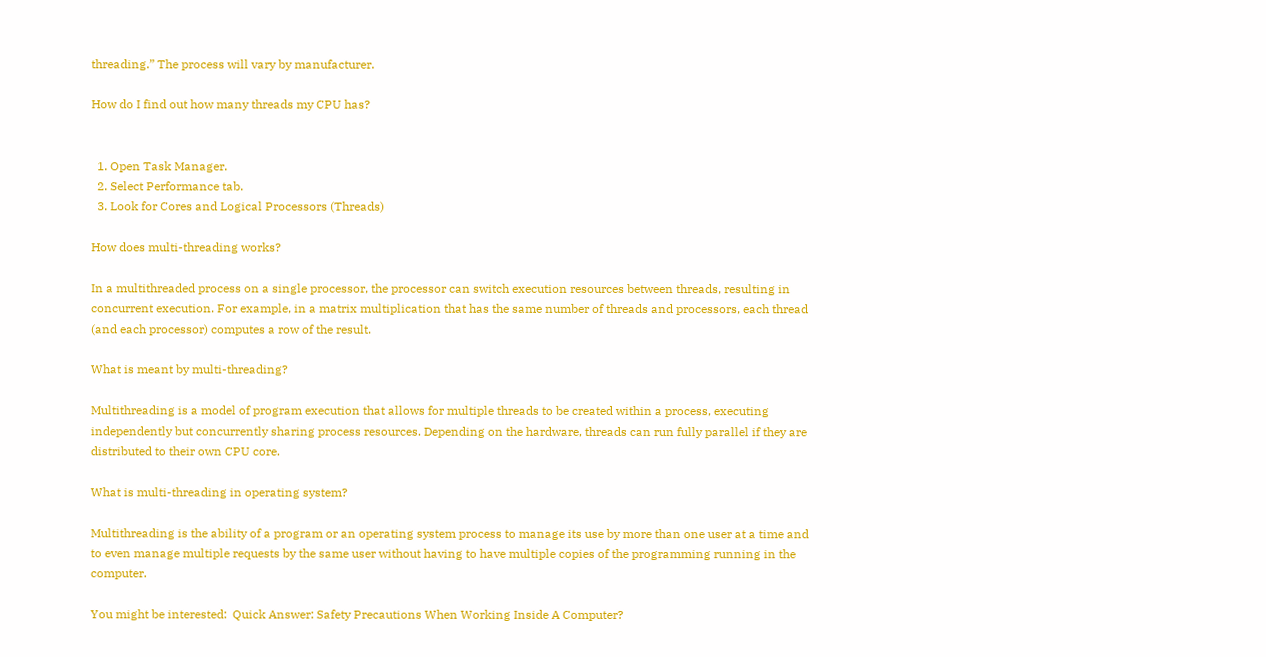threading.” The process will vary by manufacturer.

How do I find out how many threads my CPU has?


  1. Open Task Manager.
  2. Select Performance tab.
  3. Look for Cores and Logical Processors (Threads)

How does multi-threading works?

In a multithreaded process on a single processor, the processor can switch execution resources between threads, resulting in concurrent execution. For example, in a matrix multiplication that has the same number of threads and processors, each thread (and each processor) computes a row of the result.

What is meant by multi-threading?

Multithreading is a model of program execution that allows for multiple threads to be created within a process, executing independently but concurrently sharing process resources. Depending on the hardware, threads can run fully parallel if they are distributed to their own CPU core.

What is multi-threading in operating system?

Multithreading is the ability of a program or an operating system process to manage its use by more than one user at a time and to even manage multiple requests by the same user without having to have multiple copies of the programming running in the computer.

You might be interested:  Quick Answer: Safety Precautions When Working Inside A Computer?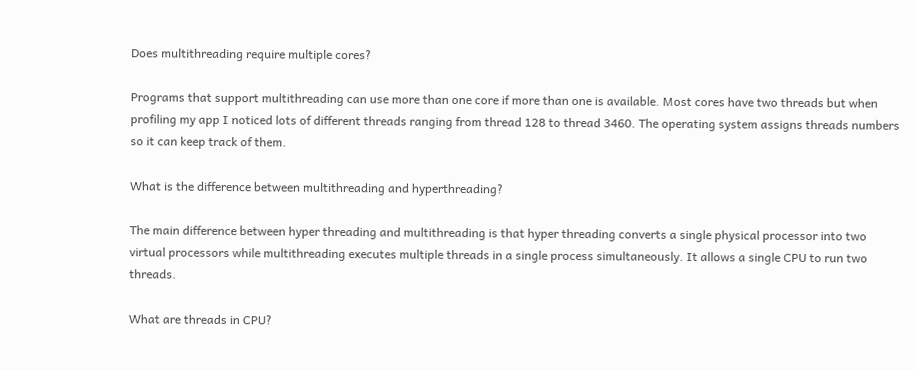Does multithreading require multiple cores?

Programs that support multithreading can use more than one core if more than one is available. Most cores have two threads but when profiling my app I noticed lots of different threads ranging from thread 128 to thread 3460. The operating system assigns threads numbers so it can keep track of them.

What is the difference between multithreading and hyperthreading?

The main difference between hyper threading and multithreading is that hyper threading converts a single physical processor into two virtual processors while multithreading executes multiple threads in a single process simultaneously. It allows a single CPU to run two threads.

What are threads in CPU?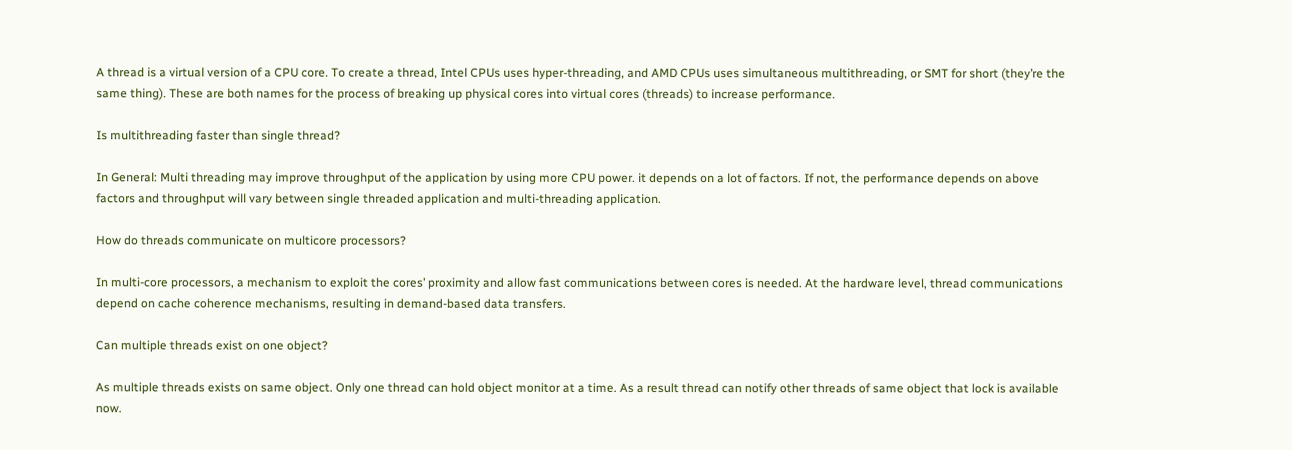A thread is a virtual version of a CPU core. To create a thread, Intel CPUs uses hyper-threading, and AMD CPUs uses simultaneous multithreading, or SMT for short (they’re the same thing). These are both names for the process of breaking up physical cores into virtual cores (threads) to increase performance.

Is multithreading faster than single thread?

In General: Multi threading may improve throughput of the application by using more CPU power. it depends on a lot of factors. If not, the performance depends on above factors and throughput will vary between single threaded application and multi-threading application.

How do threads communicate on multicore processors?

In multi-core processors, a mechanism to exploit the cores’ proximity and allow fast communications between cores is needed. At the hardware level, thread communications depend on cache coherence mechanisms, resulting in demand-based data transfers.

Can multiple threads exist on one object?

As multiple threads exists on same object. Only one thread can hold object monitor at a time. As a result thread can notify other threads of same object that lock is available now.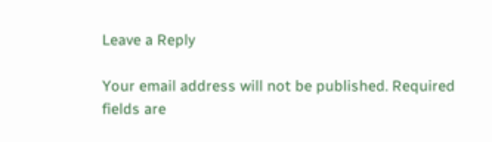Leave a Reply

Your email address will not be published. Required fields are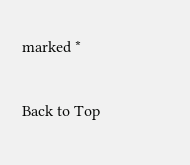marked *

Back to Top